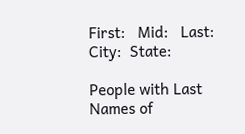First:   Mid:   Last:  City:  State:

People with Last Names of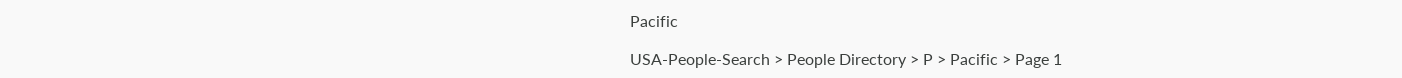Pacific

USA-People-Search > People Directory > P > Pacific > Page 1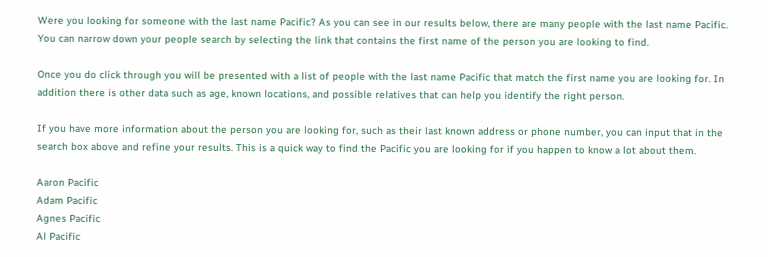Were you looking for someone with the last name Pacific? As you can see in our results below, there are many people with the last name Pacific. You can narrow down your people search by selecting the link that contains the first name of the person you are looking to find.

Once you do click through you will be presented with a list of people with the last name Pacific that match the first name you are looking for. In addition there is other data such as age, known locations, and possible relatives that can help you identify the right person.

If you have more information about the person you are looking for, such as their last known address or phone number, you can input that in the search box above and refine your results. This is a quick way to find the Pacific you are looking for if you happen to know a lot about them.

Aaron Pacific
Adam Pacific
Agnes Pacific
Al Pacific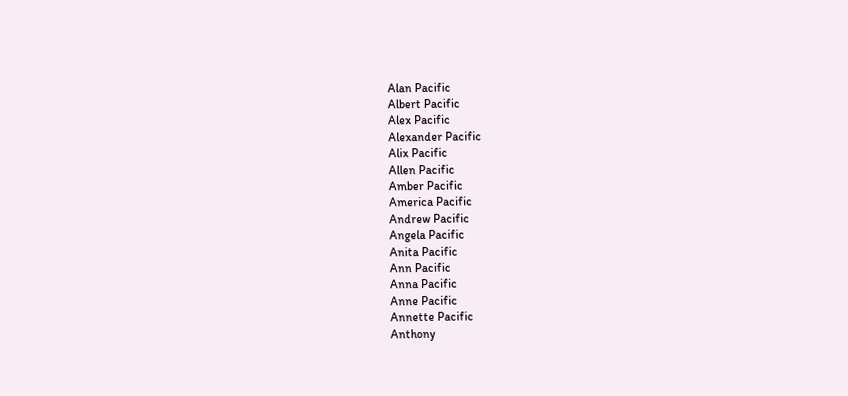Alan Pacific
Albert Pacific
Alex Pacific
Alexander Pacific
Alix Pacific
Allen Pacific
Amber Pacific
America Pacific
Andrew Pacific
Angela Pacific
Anita Pacific
Ann Pacific
Anna Pacific
Anne Pacific
Annette Pacific
Anthony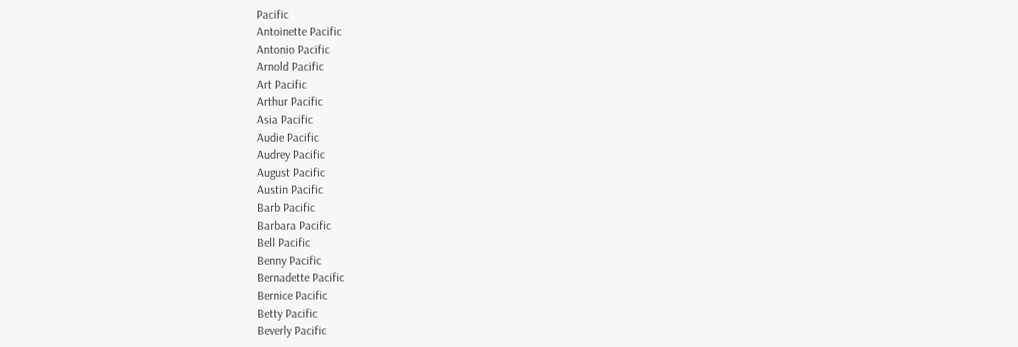Pacific
Antoinette Pacific
Antonio Pacific
Arnold Pacific
Art Pacific
Arthur Pacific
Asia Pacific
Audie Pacific
Audrey Pacific
August Pacific
Austin Pacific
Barb Pacific
Barbara Pacific
Bell Pacific
Benny Pacific
Bernadette Pacific
Bernice Pacific
Betty Pacific
Beverly Pacific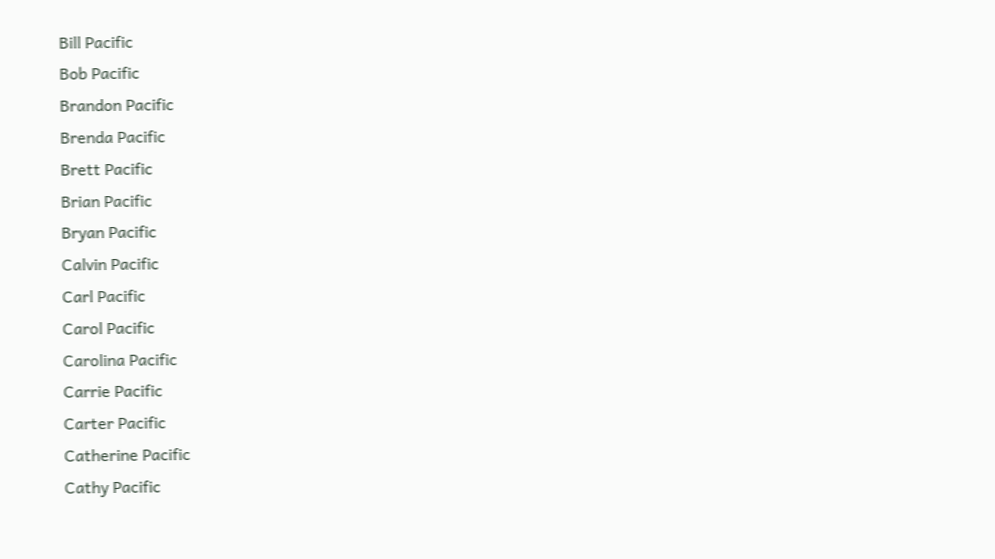Bill Pacific
Bob Pacific
Brandon Pacific
Brenda Pacific
Brett Pacific
Brian Pacific
Bryan Pacific
Calvin Pacific
Carl Pacific
Carol Pacific
Carolina Pacific
Carrie Pacific
Carter Pacific
Catherine Pacific
Cathy Pacific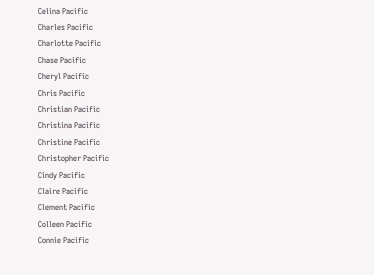Celina Pacific
Charles Pacific
Charlotte Pacific
Chase Pacific
Cheryl Pacific
Chris Pacific
Christian Pacific
Christina Pacific
Christine Pacific
Christopher Pacific
Cindy Pacific
Claire Pacific
Clement Pacific
Colleen Pacific
Connie Pacific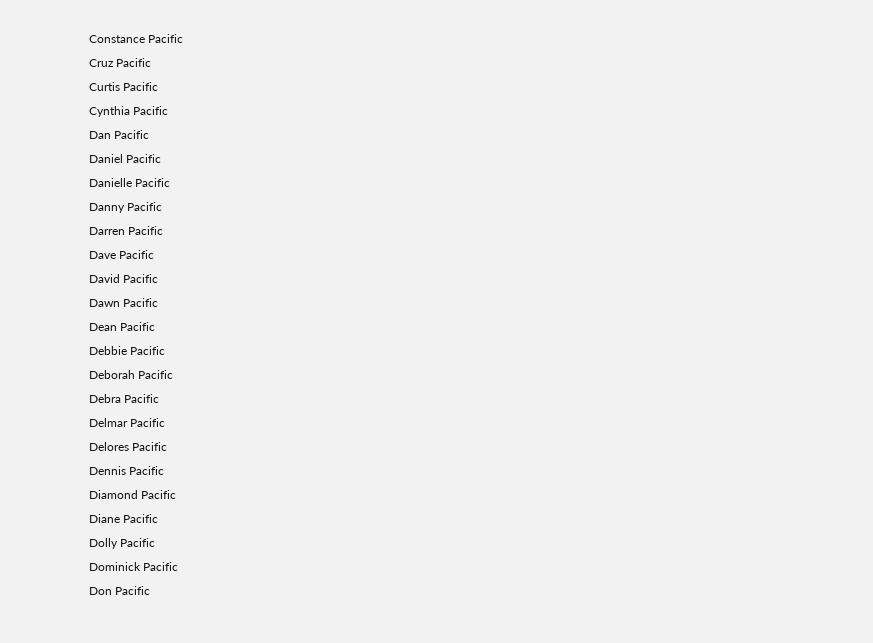Constance Pacific
Cruz Pacific
Curtis Pacific
Cynthia Pacific
Dan Pacific
Daniel Pacific
Danielle Pacific
Danny Pacific
Darren Pacific
Dave Pacific
David Pacific
Dawn Pacific
Dean Pacific
Debbie Pacific
Deborah Pacific
Debra Pacific
Delmar Pacific
Delores Pacific
Dennis Pacific
Diamond Pacific
Diane Pacific
Dolly Pacific
Dominick Pacific
Don Pacific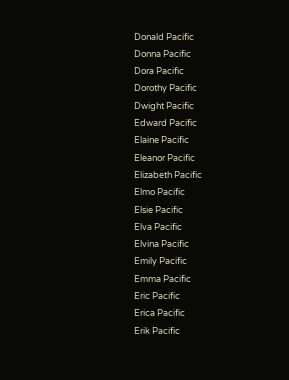Donald Pacific
Donna Pacific
Dora Pacific
Dorothy Pacific
Dwight Pacific
Edward Pacific
Elaine Pacific
Eleanor Pacific
Elizabeth Pacific
Elmo Pacific
Elsie Pacific
Elva Pacific
Elvina Pacific
Emily Pacific
Emma Pacific
Eric Pacific
Erica Pacific
Erik Pacific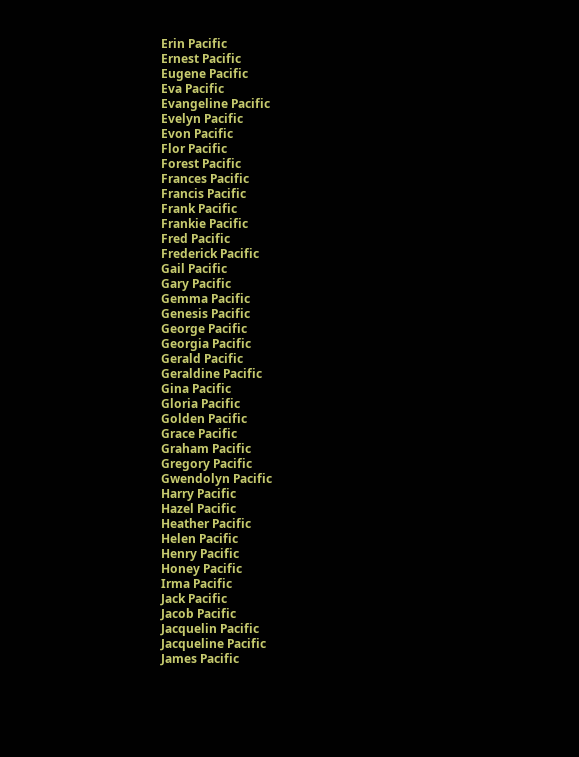Erin Pacific
Ernest Pacific
Eugene Pacific
Eva Pacific
Evangeline Pacific
Evelyn Pacific
Evon Pacific
Flor Pacific
Forest Pacific
Frances Pacific
Francis Pacific
Frank Pacific
Frankie Pacific
Fred Pacific
Frederick Pacific
Gail Pacific
Gary Pacific
Gemma Pacific
Genesis Pacific
George Pacific
Georgia Pacific
Gerald Pacific
Geraldine Pacific
Gina Pacific
Gloria Pacific
Golden Pacific
Grace Pacific
Graham Pacific
Gregory Pacific
Gwendolyn Pacific
Harry Pacific
Hazel Pacific
Heather Pacific
Helen Pacific
Henry Pacific
Honey Pacific
Irma Pacific
Jack Pacific
Jacob Pacific
Jacquelin Pacific
Jacqueline Pacific
James Pacific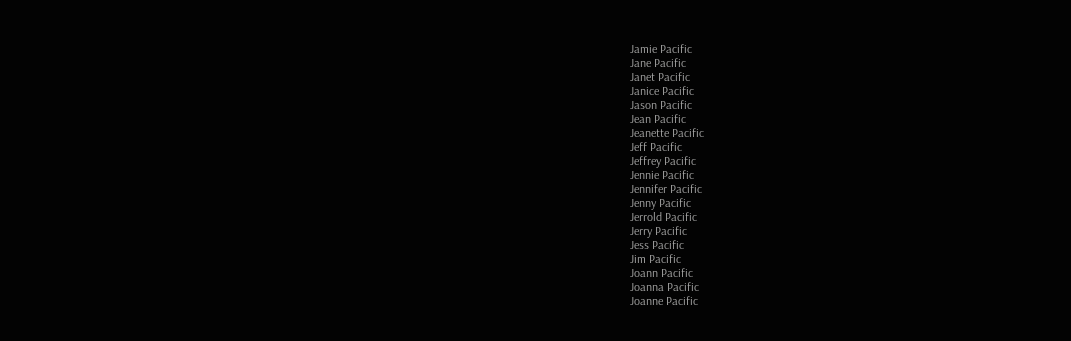Jamie Pacific
Jane Pacific
Janet Pacific
Janice Pacific
Jason Pacific
Jean Pacific
Jeanette Pacific
Jeff Pacific
Jeffrey Pacific
Jennie Pacific
Jennifer Pacific
Jenny Pacific
Jerrold Pacific
Jerry Pacific
Jess Pacific
Jim Pacific
Joann Pacific
Joanna Pacific
Joanne Pacific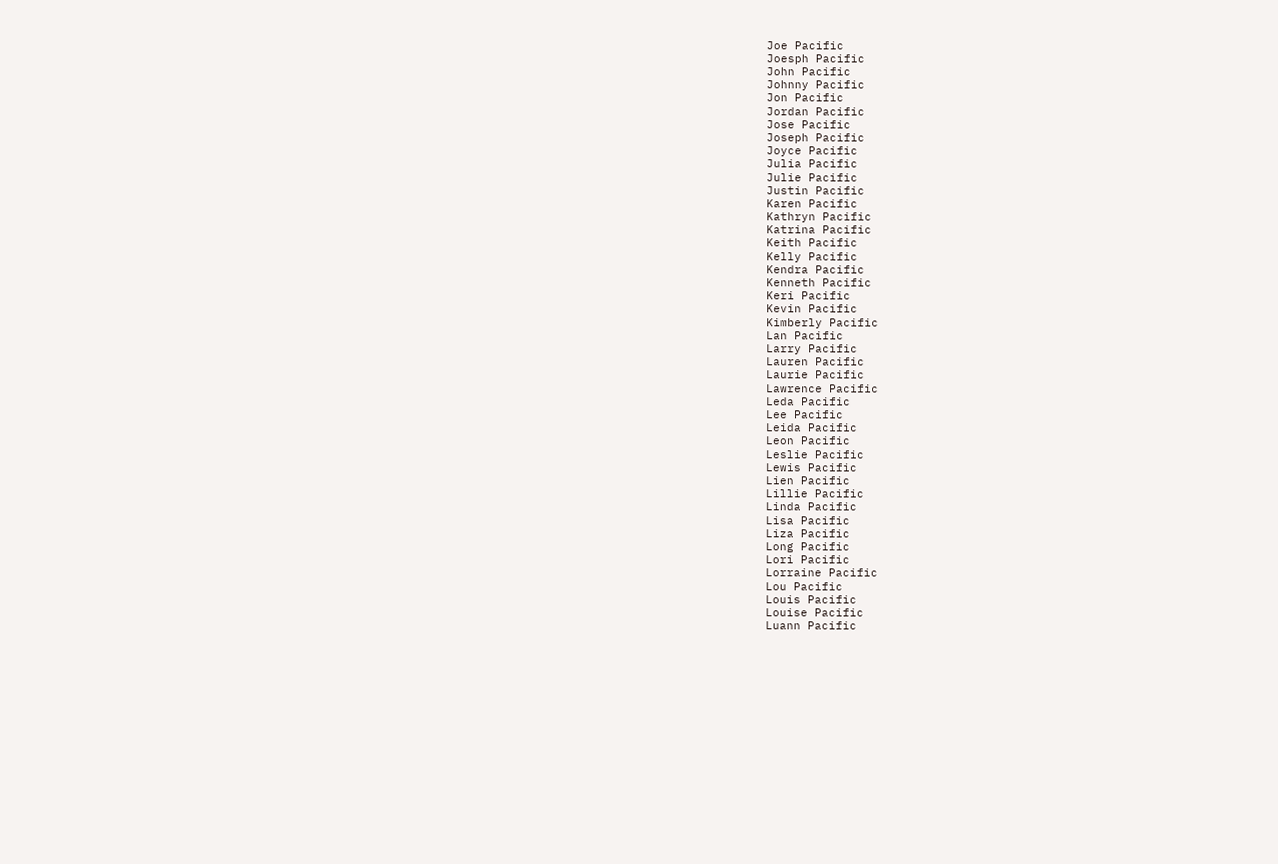Joe Pacific
Joesph Pacific
John Pacific
Johnny Pacific
Jon Pacific
Jordan Pacific
Jose Pacific
Joseph Pacific
Joyce Pacific
Julia Pacific
Julie Pacific
Justin Pacific
Karen Pacific
Kathryn Pacific
Katrina Pacific
Keith Pacific
Kelly Pacific
Kendra Pacific
Kenneth Pacific
Keri Pacific
Kevin Pacific
Kimberly Pacific
Lan Pacific
Larry Pacific
Lauren Pacific
Laurie Pacific
Lawrence Pacific
Leda Pacific
Lee Pacific
Leida Pacific
Leon Pacific
Leslie Pacific
Lewis Pacific
Lien Pacific
Lillie Pacific
Linda Pacific
Lisa Pacific
Liza Pacific
Long Pacific
Lori Pacific
Lorraine Pacific
Lou Pacific
Louis Pacific
Louise Pacific
Luann Pacific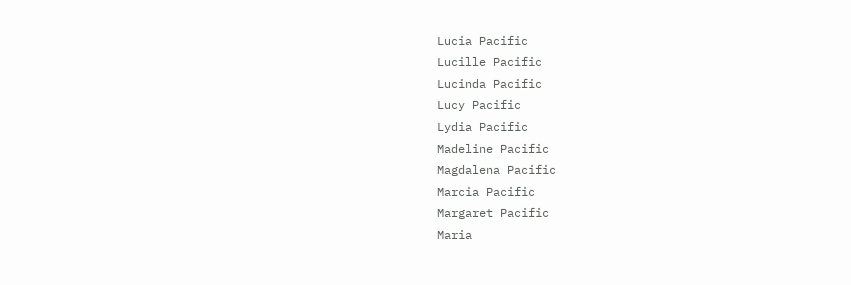Lucia Pacific
Lucille Pacific
Lucinda Pacific
Lucy Pacific
Lydia Pacific
Madeline Pacific
Magdalena Pacific
Marcia Pacific
Margaret Pacific
Maria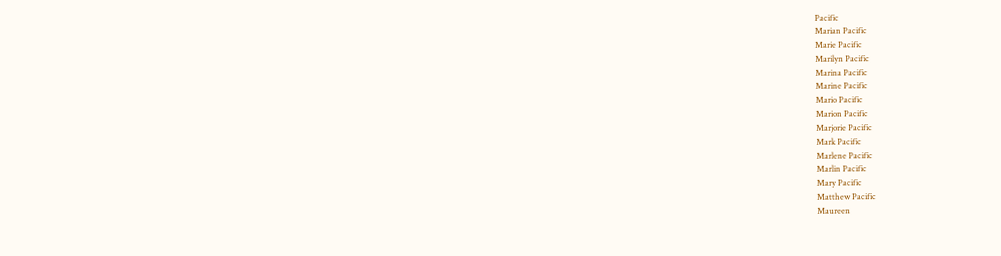Pacific
Marian Pacific
Marie Pacific
Marilyn Pacific
Marina Pacific
Marine Pacific
Mario Pacific
Marion Pacific
Marjorie Pacific
Mark Pacific
Marlene Pacific
Marlin Pacific
Mary Pacific
Matthew Pacific
Maureen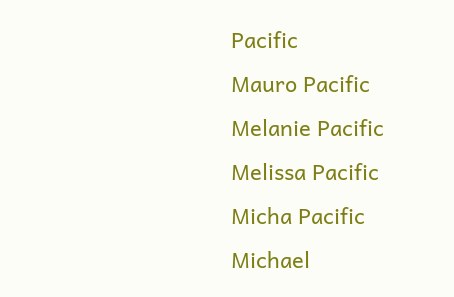Pacific
Mauro Pacific
Melanie Pacific
Melissa Pacific
Micha Pacific
Michael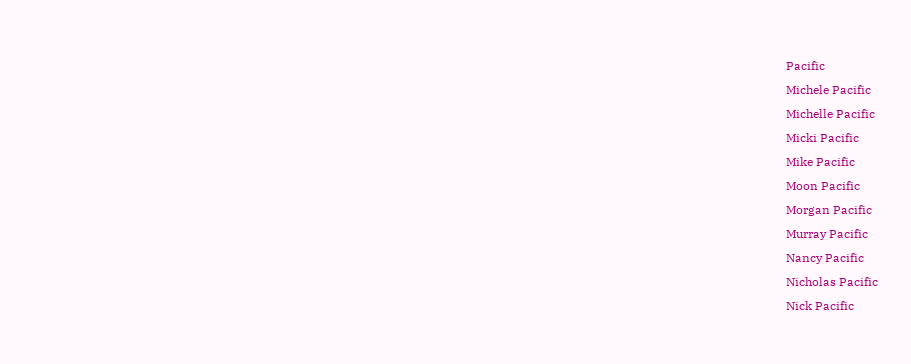Pacific
Michele Pacific
Michelle Pacific
Micki Pacific
Mike Pacific
Moon Pacific
Morgan Pacific
Murray Pacific
Nancy Pacific
Nicholas Pacific
Nick Pacific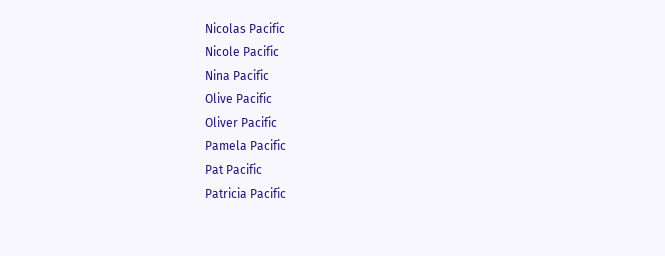Nicolas Pacific
Nicole Pacific
Nina Pacific
Olive Pacific
Oliver Pacific
Pamela Pacific
Pat Pacific
Patricia Pacific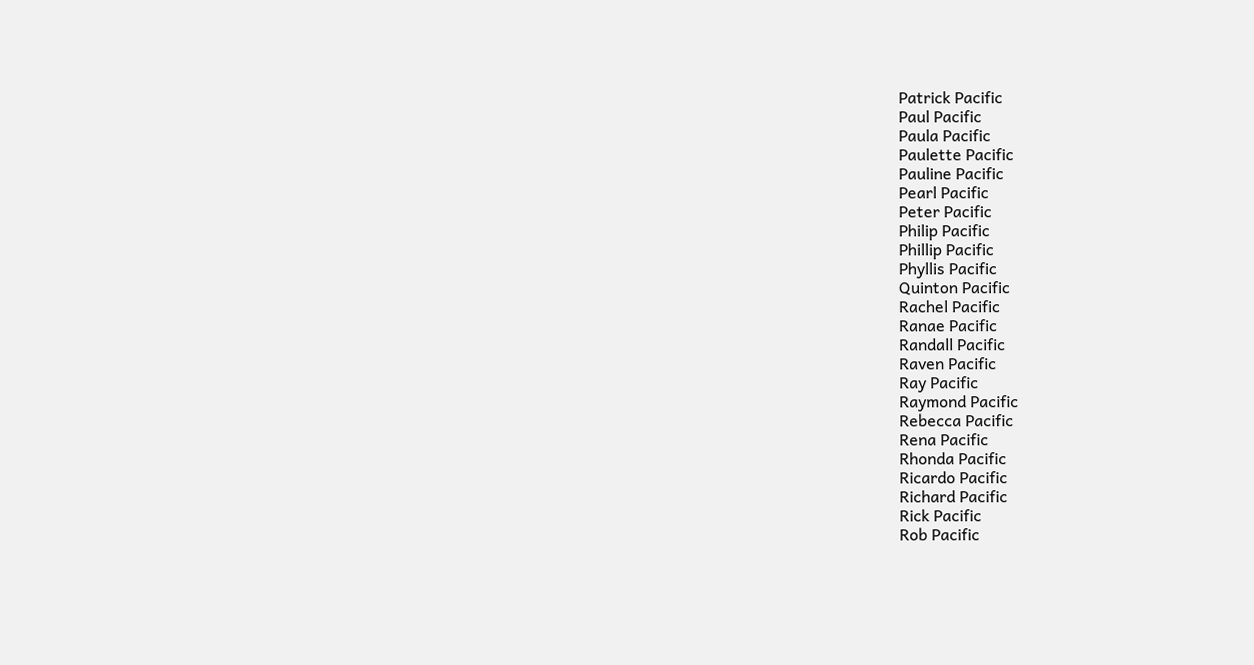Patrick Pacific
Paul Pacific
Paula Pacific
Paulette Pacific
Pauline Pacific
Pearl Pacific
Peter Pacific
Philip Pacific
Phillip Pacific
Phyllis Pacific
Quinton Pacific
Rachel Pacific
Ranae Pacific
Randall Pacific
Raven Pacific
Ray Pacific
Raymond Pacific
Rebecca Pacific
Rena Pacific
Rhonda Pacific
Ricardo Pacific
Richard Pacific
Rick Pacific
Rob Pacific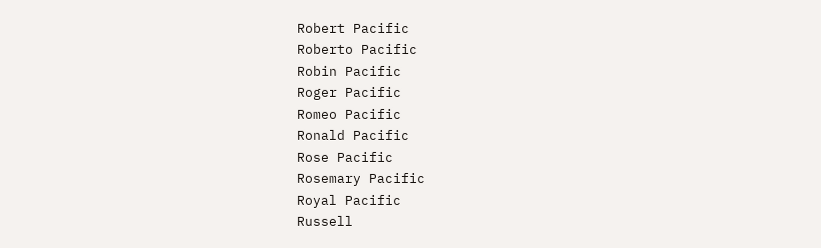Robert Pacific
Roberto Pacific
Robin Pacific
Roger Pacific
Romeo Pacific
Ronald Pacific
Rose Pacific
Rosemary Pacific
Royal Pacific
Russell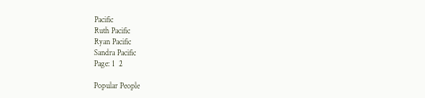Pacific
Ruth Pacific
Ryan Pacific
Sandra Pacific
Page: 1  2

Popular People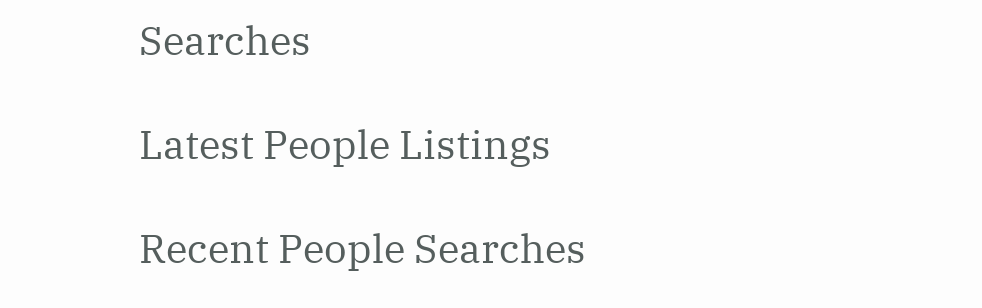Searches

Latest People Listings

Recent People Searches